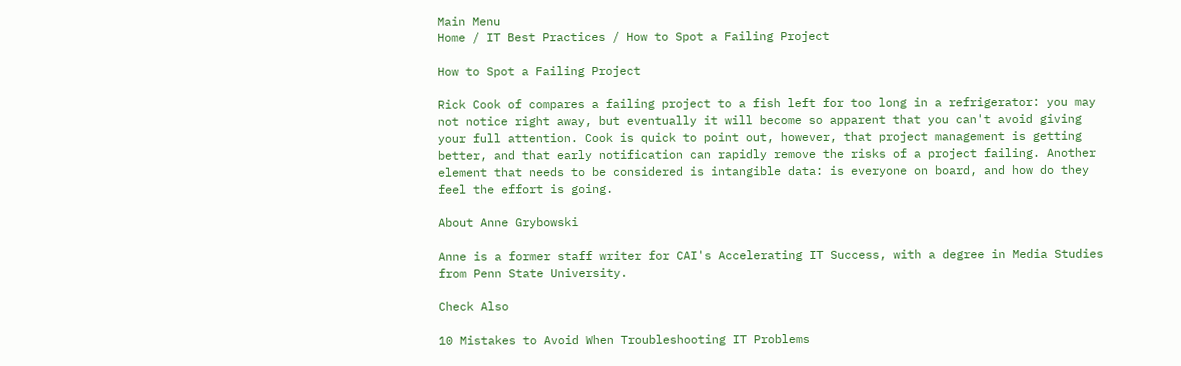Main Menu
Home / IT Best Practices / How to Spot a Failing Project

How to Spot a Failing Project

Rick Cook of compares a failing project to a fish left for too long in a refrigerator: you may not notice right away, but eventually it will become so apparent that you can't avoid giving your full attention. Cook is quick to point out, however, that project management is getting better, and that early notification can rapidly remove the risks of a project failing. Another element that needs to be considered is intangible data: is everyone on board, and how do they feel the effort is going.

About Anne Grybowski

Anne is a former staff writer for CAI's Accelerating IT Success, with a degree in Media Studies from Penn State University.

Check Also

10 Mistakes to Avoid When Troubleshooting IT Problems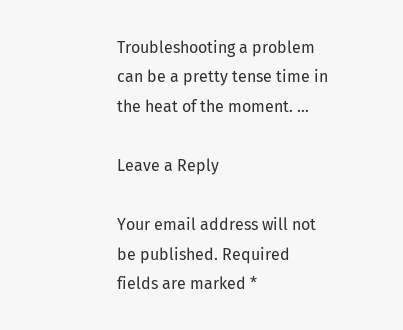Troubleshooting a problem can be a pretty tense time in the heat of the moment. …

Leave a Reply

Your email address will not be published. Required fields are marked *